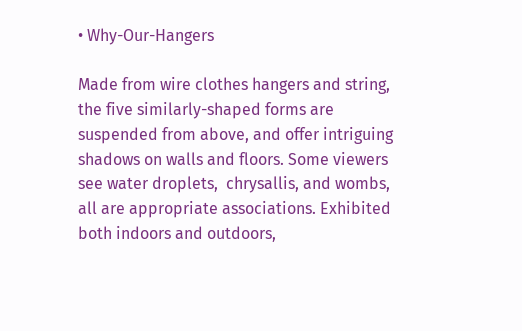• Why-Our-Hangers

Made from wire clothes hangers and string, the five similarly-shaped forms are suspended from above, and offer intriguing shadows on walls and floors. Some viewers see water droplets,  chrysallis, and wombs, all are appropriate associations. Exhibited both indoors and outdoors,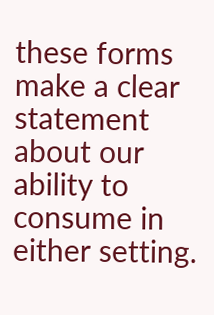these forms make a clear statement  about our ability to consume in either setting.